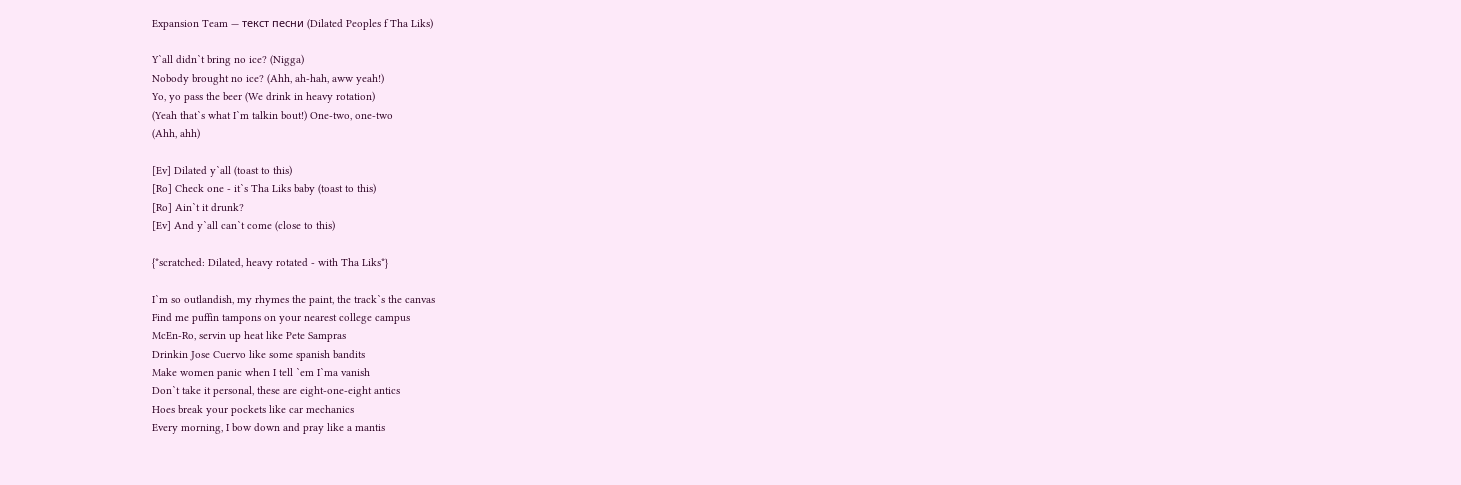Expansion Team — текст песни (Dilated Peoples f Tha Liks)

Y`all didn`t bring no ice? (Nigga)
Nobody brought no ice? (Ahh, ah-hah, aww yeah!)
Yo, yo pass the beer (We drink in heavy rotation)
(Yeah that`s what I`m talkin bout!) One-two, one-two
(Ahh, ahh)

[Ev] Dilated y`all (toast to this)
[Ro] Check one - it`s Tha Liks baby (toast to this)
[Ro] Ain`t it drunk?
[Ev] And y`all can`t come (close to this)

{*scratched: Dilated, heavy rotated - with Tha Liks*}

I`m so outlandish, my rhymes the paint, the track`s the canvas
Find me puffin tampons on your nearest college campus
McEn-Ro, servin up heat like Pete Sampras
Drinkin Jose Cuervo like some spanish bandits
Make women panic when I tell `em I`ma vanish
Don`t take it personal, these are eight-one-eight antics
Hoes break your pockets like car mechanics
Every morning, I bow down and pray like a mantis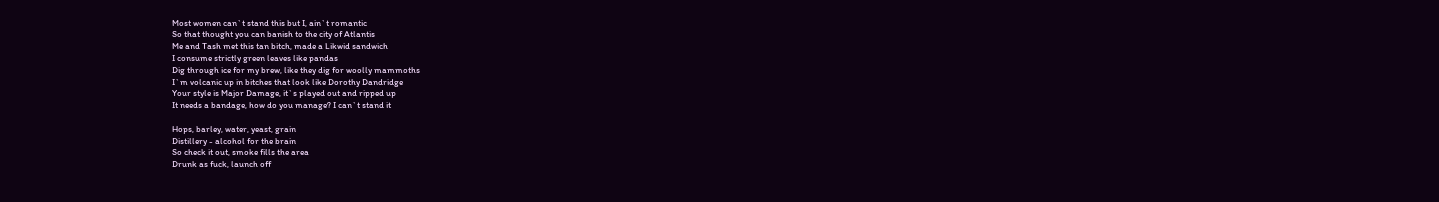Most women can`t stand this but I, ain`t romantic
So that thought you can banish to the city of Atlantis
Me and Tash met this tan bitch, made a Likwid sandwich
I consume strictly green leaves like pandas
Dig through ice for my brew, like they dig for woolly mammoths
I`m volcanic up in bitches that look like Dorothy Dandridge
Your style is Major Damage, it`s played out and ripped up
It needs a bandage, how do you manage? I can`t stand it

Hops, barley, water, yeast, grain
Distillery - alcohol for the brain
So check it out, smoke fills the area
Drunk as fuck, launch off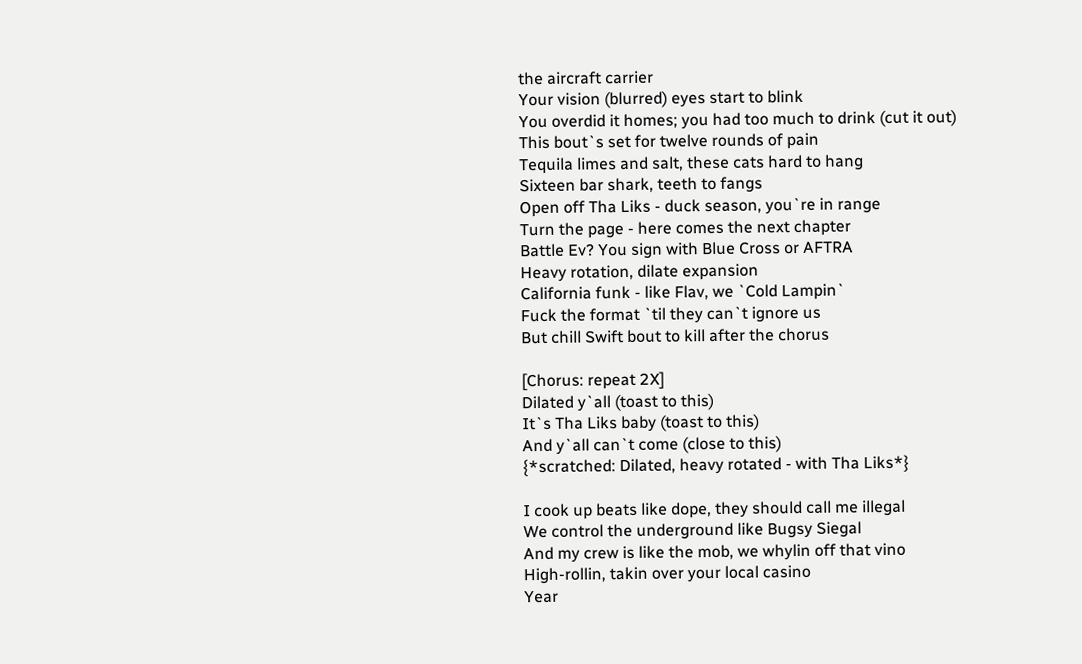the aircraft carrier
Your vision (blurred) eyes start to blink
You overdid it homes; you had too much to drink (cut it out)
This bout`s set for twelve rounds of pain
Tequila limes and salt, these cats hard to hang
Sixteen bar shark, teeth to fangs
Open off Tha Liks - duck season, you`re in range
Turn the page - here comes the next chapter
Battle Ev? You sign with Blue Cross or AFTRA
Heavy rotation, dilate expansion
California funk - like Flav, we `Cold Lampin`
Fuck the format `til they can`t ignore us
But chill Swift bout to kill after the chorus

[Chorus: repeat 2X]
Dilated y`all (toast to this)
It`s Tha Liks baby (toast to this)
And y`all can`t come (close to this)
{*scratched: Dilated, heavy rotated - with Tha Liks*}

I cook up beats like dope, they should call me illegal
We control the underground like Bugsy Siegal
And my crew is like the mob, we whylin off that vino
High-rollin, takin over your local casino
Year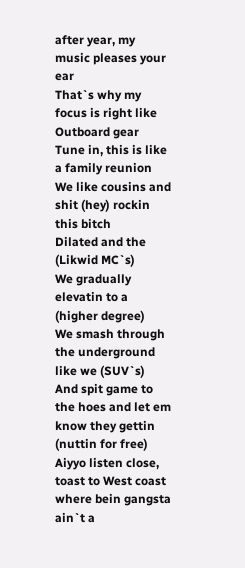after year, my music pleases your ear
That`s why my focus is right like Outboard gear
Tune in, this is like a family reunion
We like cousins and shit (hey) rockin this bitch
Dilated and the (Likwid MC`s)
We gradually elevatin to a (higher degree)
We smash through the underground like we (SUV`s)
And spit game to the hoes and let em know they gettin (nuttin for free)
Aiyyo listen close, toast to West coast
where bein gangsta ain`t a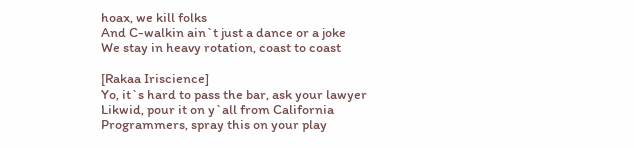hoax, we kill folks
And C-walkin ain`t just a dance or a joke
We stay in heavy rotation, coast to coast

[Rakaa Iriscience]
Yo, it`s hard to pass the bar, ask your lawyer
Likwid, pour it on y`all from California
Programmers, spray this on your play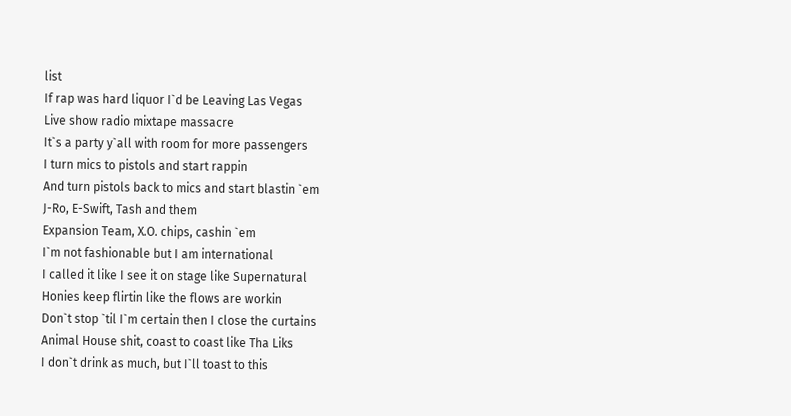list
If rap was hard liquor I`d be Leaving Las Vegas
Live show radio mixtape massacre
It`s a party y`all with room for more passengers
I turn mics to pistols and start rappin
And turn pistols back to mics and start blastin `em
J-Ro, E-Swift, Tash and them
Expansion Team, X.O. chips, cashin `em
I`m not fashionable but I am international
I called it like I see it on stage like Supernatural
Honies keep flirtin like the flows are workin
Don`t stop `til I`m certain then I close the curtains
Animal House shit, coast to coast like Tha Liks
I don`t drink as much, but I`ll toast to this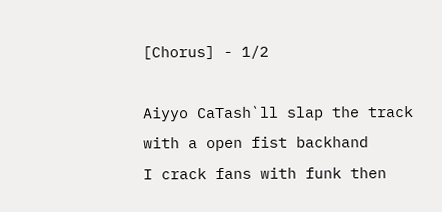[Chorus] - 1/2

Aiyyo CaTash`ll slap the track with a open fist backhand
I crack fans with funk then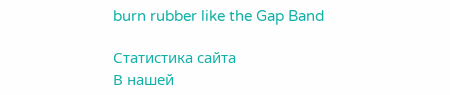burn rubber like the Gap Band

Статистика сайта
В нашей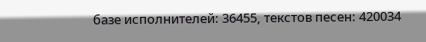базе исполнителей: 36455, текстов песен: 420034